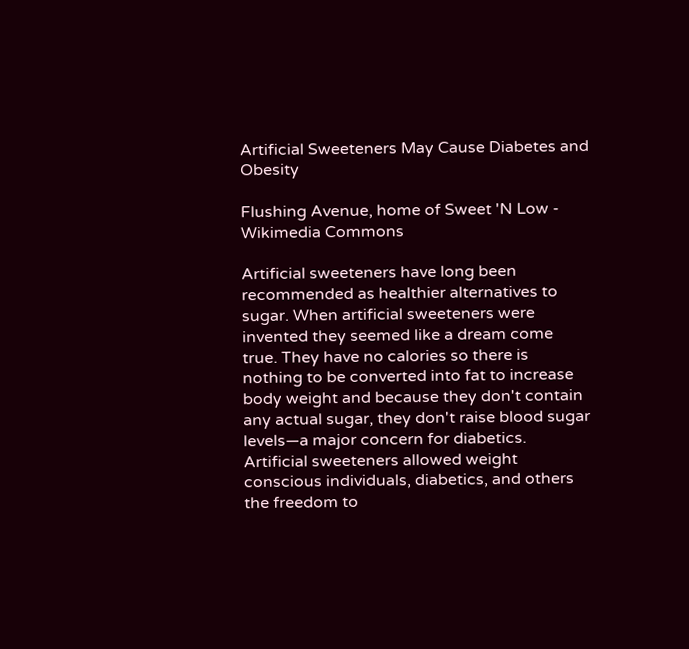Artificial Sweeteners May Cause Diabetes and Obesity

Flushing Avenue, home of Sweet 'N Low - Wikimedia Commons

Artificial sweeteners have long been recommended as healthier alternatives to sugar. When artificial sweeteners were invented they seemed like a dream come true. They have no calories so there is nothing to be converted into fat to increase body weight and because they don't contain any actual sugar, they don't raise blood sugar levels—a major concern for diabetics. Artificial sweeteners allowed weight conscious individuals, diabetics, and others the freedom to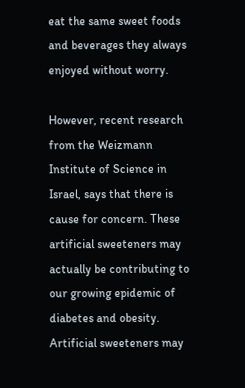eat the same sweet foods and beverages they always enjoyed without worry.

However, recent research from the Weizmann Institute of Science in Israel, says that there is cause for concern. These artificial sweeteners may actually be contributing to our growing epidemic of diabetes and obesity. Artificial sweeteners may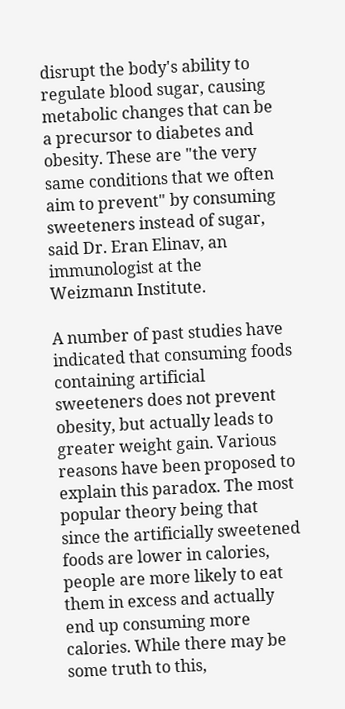disrupt the body's ability to regulate blood sugar, causing metabolic changes that can be a precursor to diabetes and obesity. These are "the very same conditions that we often aim to prevent" by consuming sweeteners instead of sugar, said Dr. Eran Elinav, an immunologist at the Weizmann Institute.

A number of past studies have indicated that consuming foods containing artificial sweeteners does not prevent obesity, but actually leads to greater weight gain. Various reasons have been proposed to explain this paradox. The most popular theory being that since the artificially sweetened foods are lower in calories, people are more likely to eat them in excess and actually end up consuming more calories. While there may be some truth to this,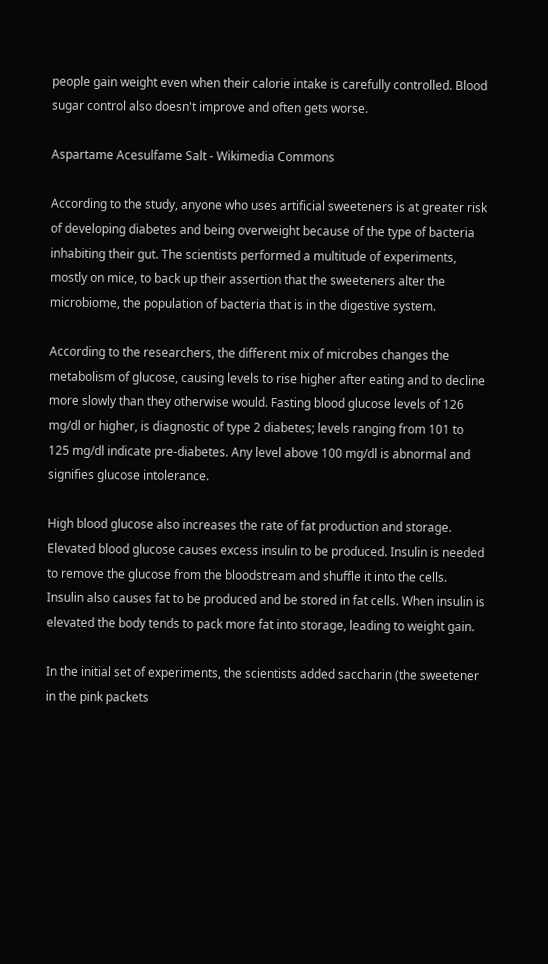people gain weight even when their calorie intake is carefully controlled. Blood sugar control also doesn't improve and often gets worse.

Aspartame Acesulfame Salt - Wikimedia Commons

According to the study, anyone who uses artificial sweeteners is at greater risk of developing diabetes and being overweight because of the type of bacteria inhabiting their gut. The scientists performed a multitude of experiments, mostly on mice, to back up their assertion that the sweeteners alter the microbiome, the population of bacteria that is in the digestive system.

According to the researchers, the different mix of microbes changes the metabolism of glucose, causing levels to rise higher after eating and to decline more slowly than they otherwise would. Fasting blood glucose levels of 126 mg/dl or higher, is diagnostic of type 2 diabetes; levels ranging from 101 to 125 mg/dl indicate pre-diabetes. Any level above 100 mg/dl is abnormal and signifies glucose intolerance.

High blood glucose also increases the rate of fat production and storage. Elevated blood glucose causes excess insulin to be produced. Insulin is needed to remove the glucose from the bloodstream and shuffle it into the cells. Insulin also causes fat to be produced and be stored in fat cells. When insulin is elevated the body tends to pack more fat into storage, leading to weight gain.

In the initial set of experiments, the scientists added saccharin (the sweetener in the pink packets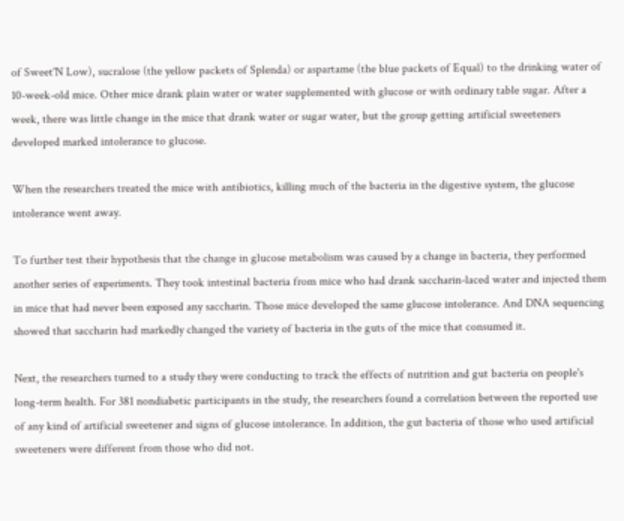of Sweet'N Low), sucralose (the yellow packets of Splenda) or aspartame (the blue packets of Equal) to the drinking water of 10-week-old mice. Other mice drank plain water or water supplemented with glucose or with ordinary table sugar. After a week, there was little change in the mice that drank water or sugar water, but the group getting artificial sweeteners developed marked intolerance to glucose.

When the researchers treated the mice with antibiotics, killing much of the bacteria in the digestive system, the glucose intolerance went away.

To further test their hypothesis that the change in glucose metabolism was caused by a change in bacteria, they performed another series of experiments. They took intestinal bacteria from mice who had drank saccharin-laced water and injected them in mice that had never been exposed any saccharin. Those mice developed the same glucose intolerance. And DNA sequencing showed that saccharin had markedly changed the variety of bacteria in the guts of the mice that consumed it.

Next, the researchers turned to a study they were conducting to track the effects of nutrition and gut bacteria on people's long-term health. For 381 nondiabetic participants in the study, the researchers found a correlation between the reported use of any kind of artificial sweetener and signs of glucose intolerance. In addition, the gut bacteria of those who used artificial sweeteners were different from those who did not.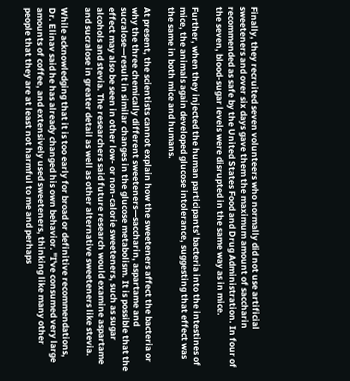Finally, they recruited seven volunteers who normally did not use artificial sweeteners and over six days gave them the maximum amount of saccharin recommended as safe by the United States Food and Drug Administration. In four of the seven, blood-sugar levels were disrupted in the same way as in mice.

Further, when they injected the human participants' bacteria into the intestines of mice, the animals again developed glucose intolerance, suggesting that effect was the same in both mice and humans.

At present, the scientists cannot explain how the sweeteners affect the bacteria or why the three chemically different sweeteners—saccharin, aspartame and sucralose—result in similar changes in the glucose metabolism. It is possible that the effect may also be seen in other low- or non-calorie sweeteners, such as sugar alcohols and stevia. The researchers said future research would examine aspartame and sucralose in greater detail as well as other alternative sweeteners like stevia.

While acknowledging that it is too early for broad or definitive recommendations, Dr. Elinav said he has already changed his own behavior. "I've consumed very large amounts of coffee, and extensively used sweeteners, thinking like many other people that they are at least not harmful to me and perhaps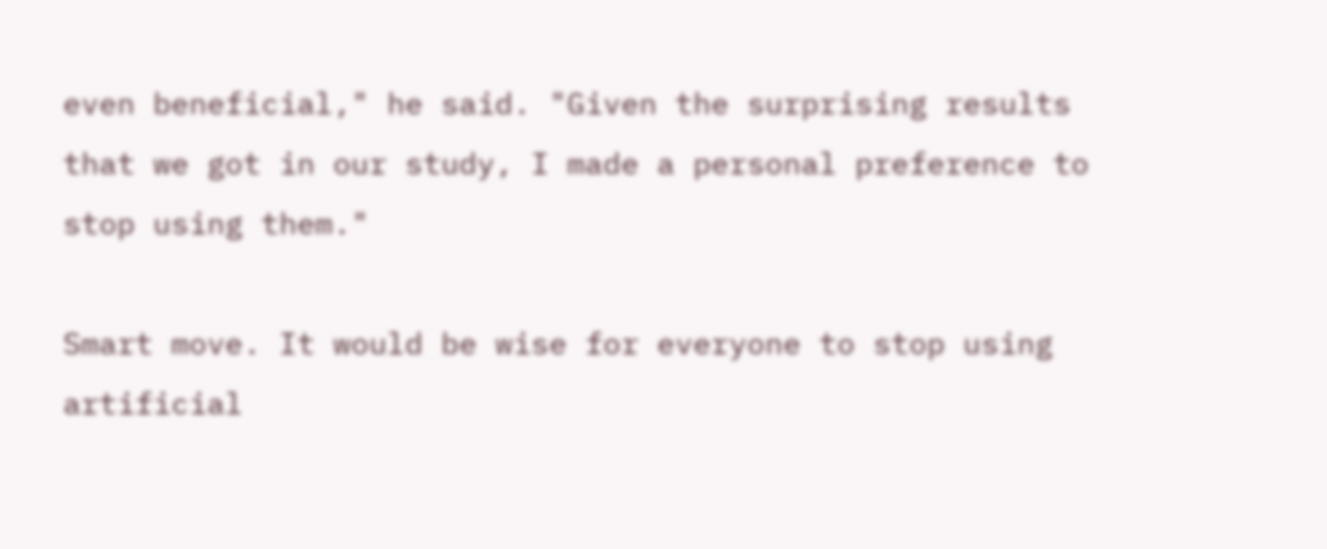even beneficial," he said. "Given the surprising results that we got in our study, I made a personal preference to stop using them."

Smart move. It would be wise for everyone to stop using artificial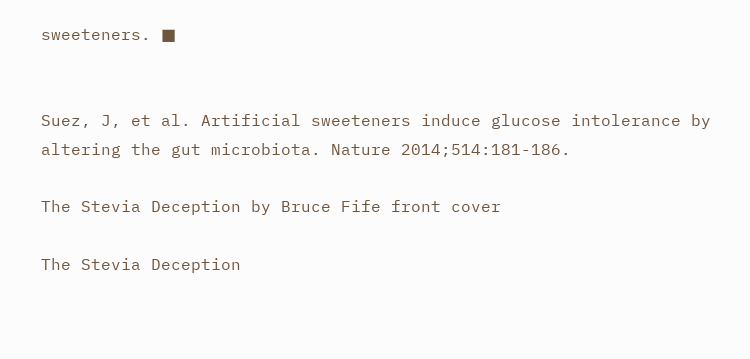sweeteners. ■


Suez, J, et al. Artificial sweeteners induce glucose intolerance by altering the gut microbiota. Nature 2014;514:181-186.

The Stevia Deception by Bruce Fife front cover

The Stevia Deception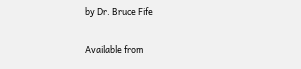by Dr. Bruce Fife

Available from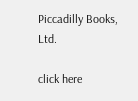Piccadilly Books, Ltd.

click here